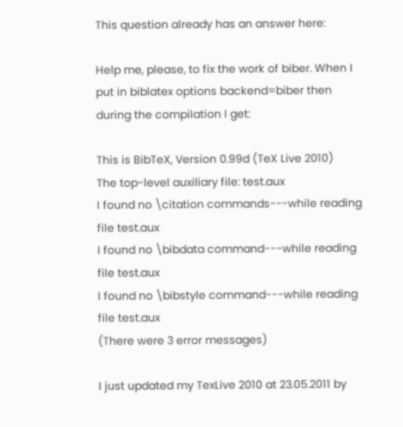This question already has an answer here:

Help me, please, to fix the work of biber. When I put in biblatex options backend=biber then during the compilation I get:

This is BibTeX, Version 0.99d (TeX Live 2010)
The top-level auxiliary file: test.aux
I found no \citation commands---while reading file test.aux
I found no \bibdata command---while reading file test.aux
I found no \bibstyle command---while reading file test.aux
(There were 3 error messages)

I just updated my TexLive 2010 at 23.05.2011 by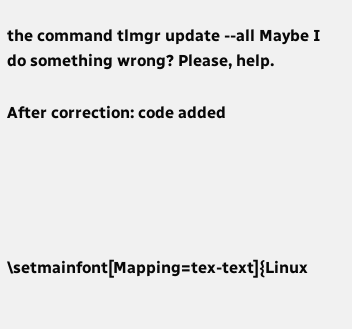the command tlmgr update --all Maybe I do something wrong? Please, help.

After correction: code added





\setmainfont[Mapping=tex-text]{Linux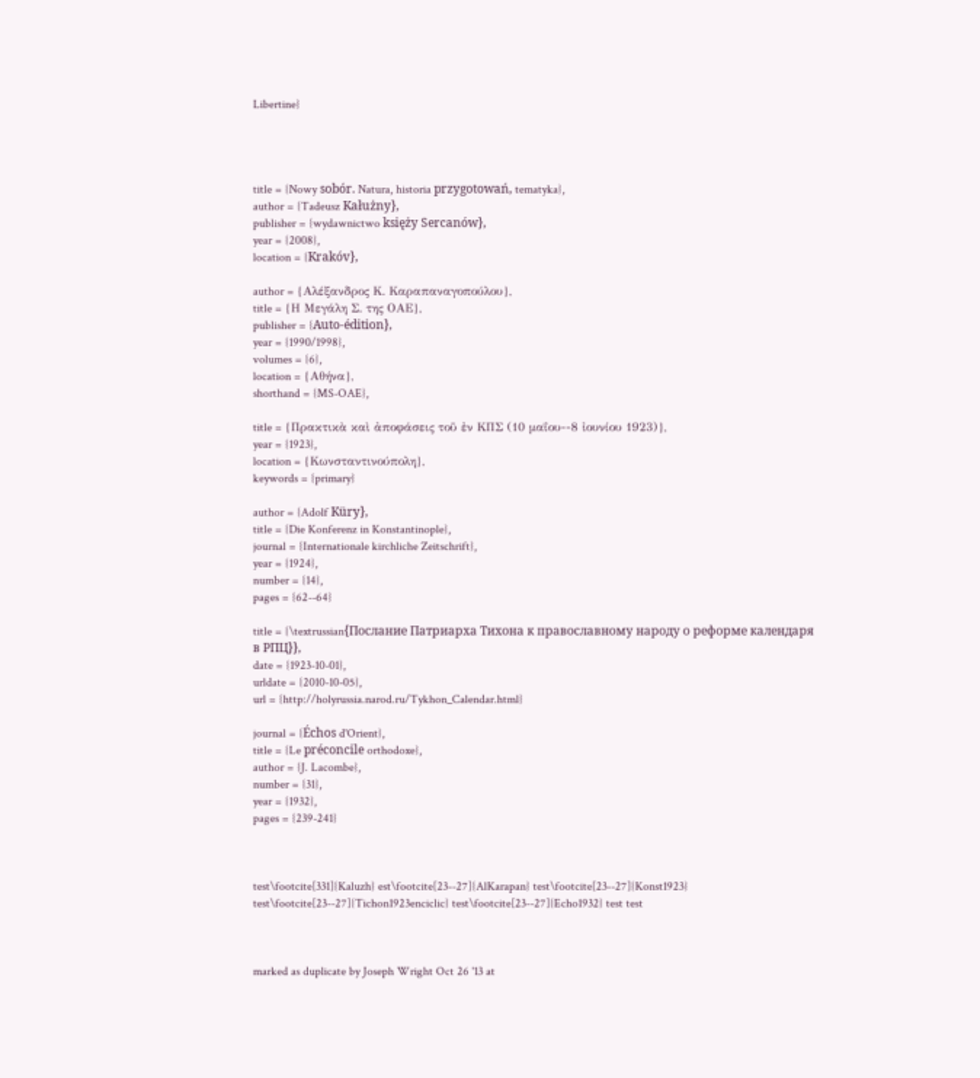Libertine}




title = {Nowy sobór. Natura, historia przygotowań, tematyka},
author = {Tadeusz Kałużny},
publisher = {wydawnictwo księży Sercanów},
year = {2008},
location = {Krakóv},

author = {Αλέξανδρος Κ. Καραπαναγοπούλου},
title = {Η Μεγάλη Σ. της ΟΑΕ},
publisher = {Auto-édition},
year = {1990/1998},
volumes = {6},
location = {Αθήνα},
shorthand = {MS-OAE},

title = {Πρακτικὰ καὶ ἀποφάσεις τοῦ ἐν ΚΠΣ (10 μαΐου--8 ἰουνίου 1923)},
year = {1923},
location = {Κωνσταντινούπολη},
keywords = {primary}

author = {Adolf Küry},
title = {Die Konferenz in Konstantinople},
journal = {Internationale kirchliche Zeitschrift},
year = {1924},
number = {14},
pages = {62--64}

title = {\textrussian{Послание Патриарха Тихона к православному народу о реформе календаря в РПЦ}},
date = {1923-10-01},
urldate = {2010-10-05},
url = {http://holyrussia.narod.ru/Tykhon_Calendar.html}

journal = {Échos d'Orient},
title = {Le préconcile orthodoxe},
author = {J. Lacombe},
number = {31},
year = {1932},
pages = {239-241}



test\footcite[331]{Kaluzh} est\footcite[23--27]{AlKarapan} test\footcite[23--27]{Konst1923} test\footcite[23--27]{Tichon1923enciclic} test\footcite[23--27]{Echo1932} test test



marked as duplicate by Joseph Wright Oct 26 '13 at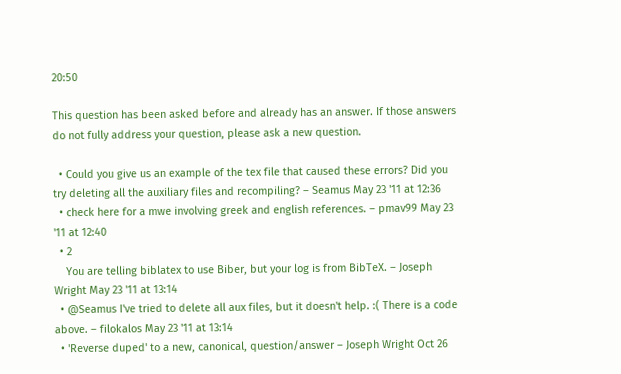20:50

This question has been asked before and already has an answer. If those answers do not fully address your question, please ask a new question.

  • Could you give us an example of the tex file that caused these errors? Did you try deleting all the auxiliary files and recompiling? – Seamus May 23 '11 at 12:36
  • check here for a mwe involving greek and english references. – pmav99 May 23 '11 at 12:40
  • 2
    You are telling biblatex to use Biber, but your log is from BibTeX. – Joseph Wright May 23 '11 at 13:14
  • @Seamus I've tried to delete all aux files, but it doesn't help. :( There is a code above. – filokalos May 23 '11 at 13:14
  • 'Reverse duped' to a new, canonical, question/answer – Joseph Wright Oct 26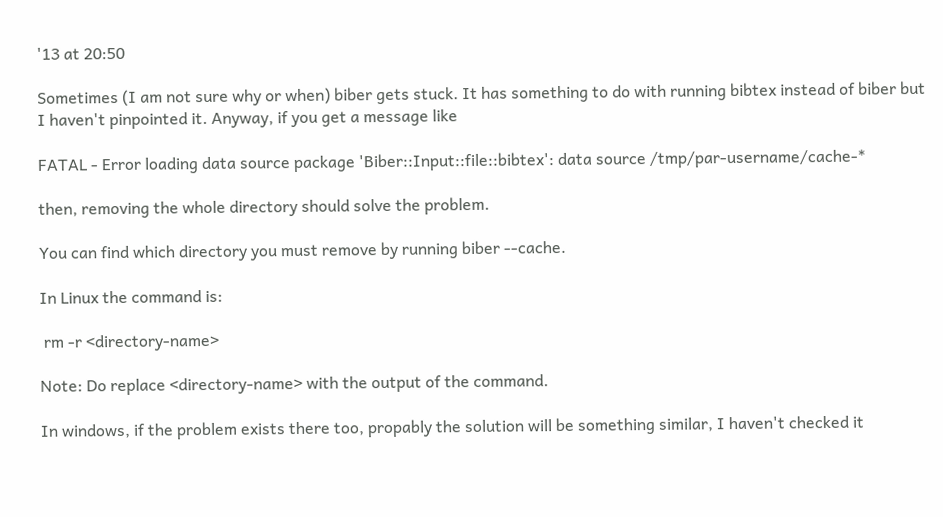'13 at 20:50

Sometimes (I am not sure why or when) biber gets stuck. It has something to do with running bibtex instead of biber but I haven't pinpointed it. Anyway, if you get a message like

FATAL - Error loading data source package 'Biber::Input::file::bibtex': data source /tmp/par-username/cache-*

then, removing the whole directory should solve the problem.

You can find which directory you must remove by running biber --cache.

In Linux the command is:

 rm -r <directory-name>

Note: Do replace <directory-name> with the output of the command.

In windows, if the problem exists there too, propably the solution will be something similar, I haven't checked it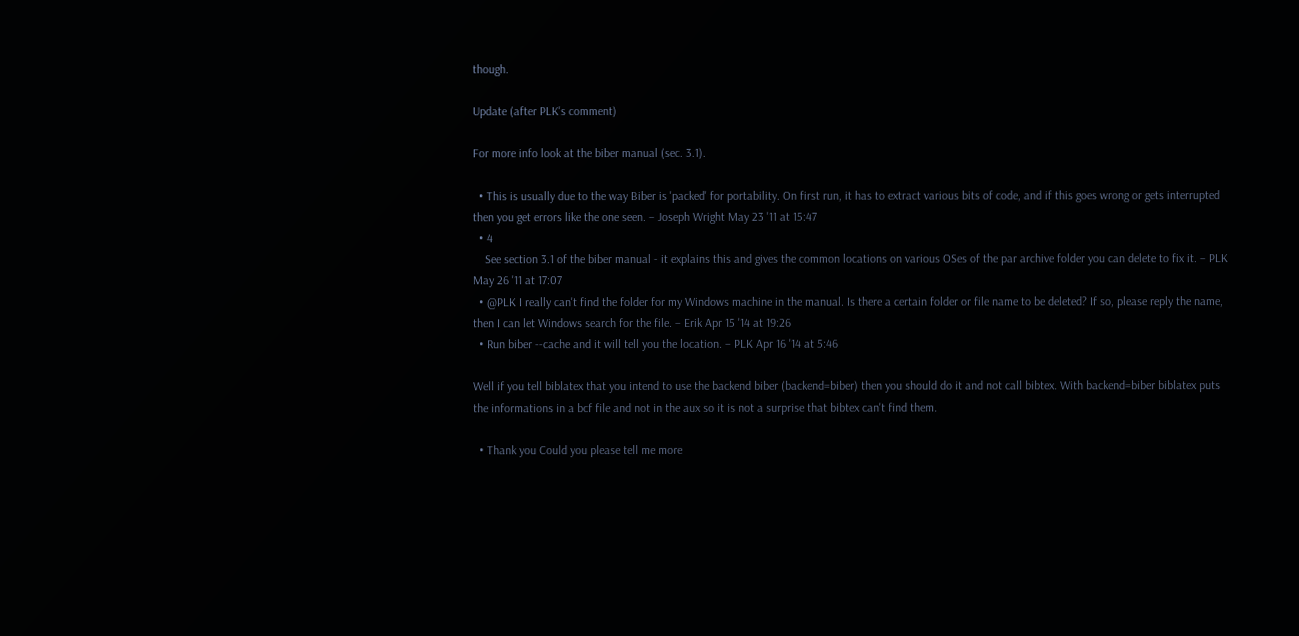though.

Update (after PLK's comment)

For more info look at the biber manual (sec. 3.1).

  • This is usually due to the way Biber is 'packed' for portability. On first run, it has to extract various bits of code, and if this goes wrong or gets interrupted then you get errors like the one seen. – Joseph Wright May 23 '11 at 15:47
  • 4
    See section 3.1 of the biber manual - it explains this and gives the common locations on various OSes of the par archive folder you can delete to fix it. – PLK May 26 '11 at 17:07
  • @PLK I really can't find the folder for my Windows machine in the manual. Is there a certain folder or file name to be deleted? If so, please reply the name, then I can let Windows search for the file. – Erik Apr 15 '14 at 19:26
  • Run biber --cache and it will tell you the location. – PLK Apr 16 '14 at 5:46

Well if you tell biblatex that you intend to use the backend biber (backend=biber) then you should do it and not call bibtex. With backend=biber biblatex puts the informations in a bcf file and not in the aux so it is not a surprise that bibtex can't find them.

  • Thank you Could you please tell me more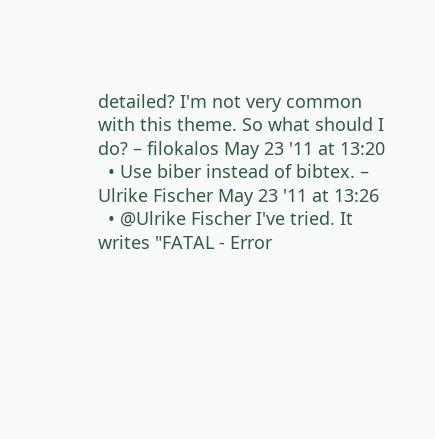detailed? I'm not very common with this theme. So what should I do? – filokalos May 23 '11 at 13:20
  • Use biber instead of bibtex. – Ulrike Fischer May 23 '11 at 13:26
  • @Ulrike Fischer I've tried. It writes "FATAL - Error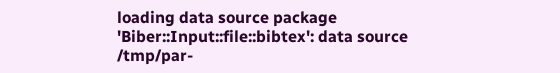loading data source package 'Biber::Input::file::bibtex': data source /tmp/par-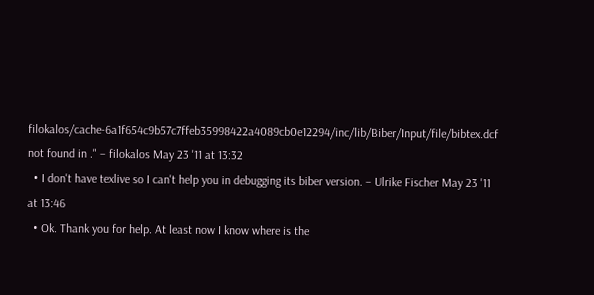filokalos/cache-6a1f654c9b57c7ffeb35998422a4089cb0e12294/inc/lib/Biber/Input/file/bibtex.dcf not found in ." – filokalos May 23 '11 at 13:32
  • I don't have texlive so I can't help you in debugging its biber version. – Ulrike Fischer May 23 '11 at 13:46
  • Ok. Thank you for help. At least now I know where is the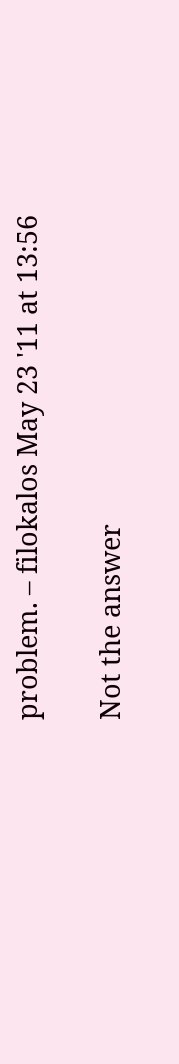problem. – filokalos May 23 '11 at 13:56

Not the answer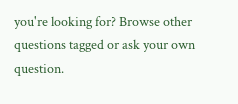you're looking for? Browse other questions tagged or ask your own question.